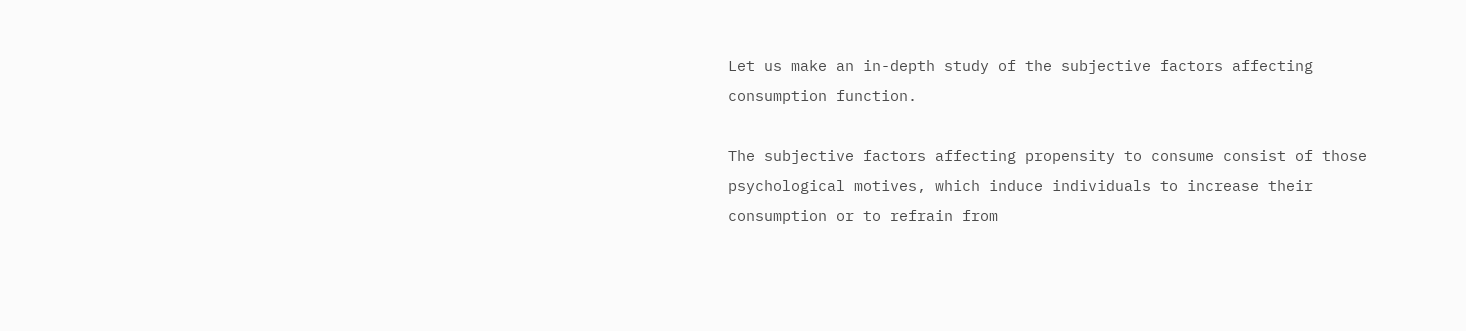Let us make an in-depth study of the subjective factors affecting consumption function.

The subjective factors affecting propensity to consume consist of those psychological motives, which induce individuals to increase their consumption or to refrain from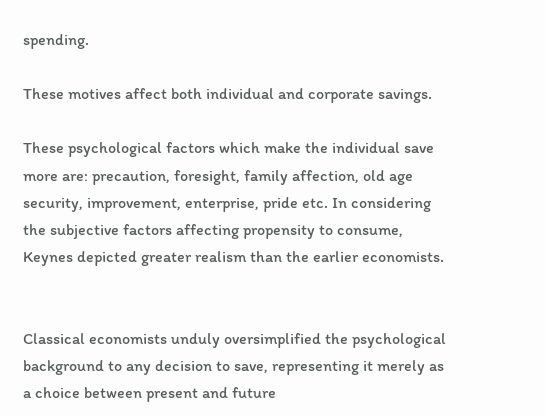spending.

These motives affect both individual and corporate savings.

These psychological factors which make the individual save more are: precaution, foresight, family affection, old age security, improvement, enterprise, pride etc. In considering the subjective factors affecting propensity to consume, Keynes depicted greater realism than the earlier economists.


Classical economists unduly oversimplified the psychological background to any decision to save, representing it merely as a choice between present and future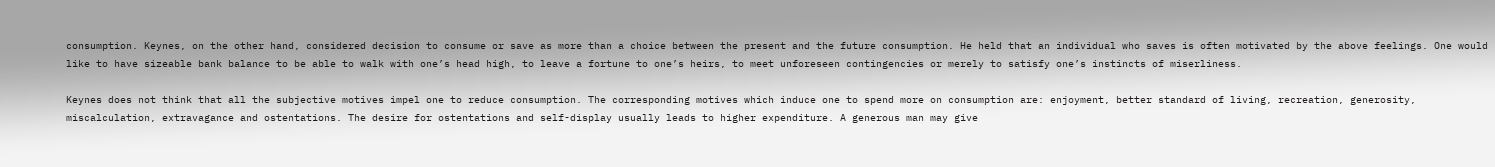consumption. Keynes, on the other hand, considered decision to consume or save as more than a choice between the present and the future consumption. He held that an individual who saves is often motivated by the above feelings. One would like to have sizeable bank balance to be able to walk with one’s head high, to leave a fortune to one’s heirs, to meet unforeseen contingencies or merely to satisfy one’s instincts of miserliness.

Keynes does not think that all the subjective motives impel one to reduce consumption. The corresponding motives which induce one to spend more on consumption are: enjoyment, better standard of living, recreation, generosity, miscalculation, extravagance and ostentations. The desire for ostentations and self-display usually leads to higher expenditure. A generous man may give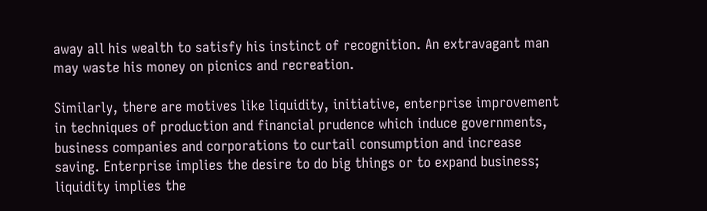away all his wealth to satisfy his instinct of recognition. An extravagant man may waste his money on picnics and recreation.

Similarly, there are motives like liquidity, initiative, enterprise improvement in techniques of production and financial prudence which induce governments, business companies and corporations to curtail consumption and increase saving. Enterprise implies the desire to do big things or to expand business; liquidity implies the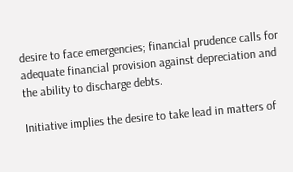desire to face emergencies; financial prudence calls for adequate financial provision against depreciation and the ability to discharge debts.

Initiative implies the desire to take lead in matters of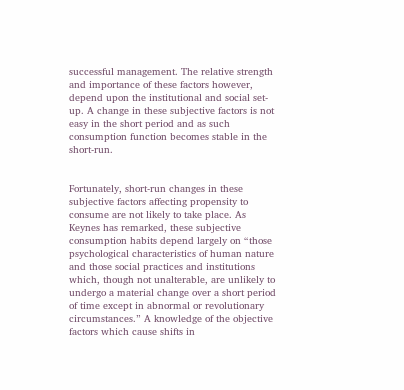successful management. The relative strength and importance of these factors however, depend upon the institutional and social set-up. A change in these subjective factors is not easy in the short period and as such consumption function becomes stable in the short-run.


Fortunately, short-run changes in these subjective factors affecting propensity to consume are not likely to take place. As Keynes has remarked, these subjective consumption habits depend largely on “those psychological characteristics of human nature and those social practices and institutions which, though not unalterable, are unlikely to undergo a material change over a short period of time except in abnormal or revolutionary circumstances.” A knowledge of the objective factors which cause shifts in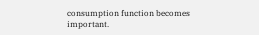consumption function becomes important.